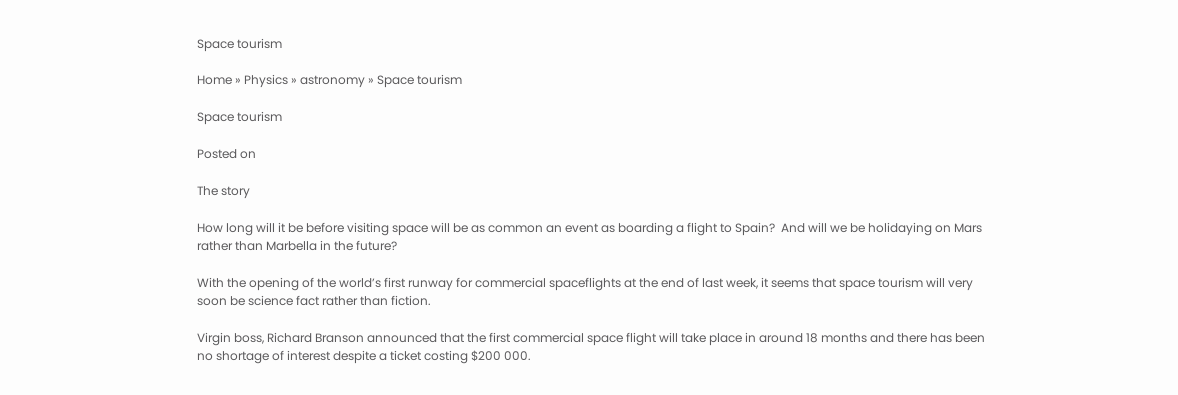Space tourism

Home » Physics » astronomy » Space tourism

Space tourism

Posted on

The story

How long will it be before visiting space will be as common an event as boarding a flight to Spain?  And will we be holidaying on Mars rather than Marbella in the future?

With the opening of the world’s first runway for commercial spaceflights at the end of last week, it seems that space tourism will very soon be science fact rather than fiction.

Virgin boss, Richard Branson announced that the first commercial space flight will take place in around 18 months and there has been no shortage of interest despite a ticket costing $200 000.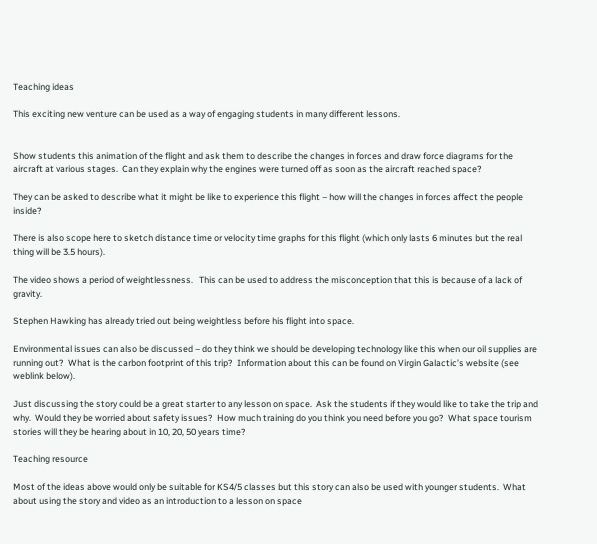Teaching ideas

This exciting new venture can be used as a way of engaging students in many different lessons.


Show students this animation of the flight and ask them to describe the changes in forces and draw force diagrams for the aircraft at various stages.  Can they explain why the engines were turned off as soon as the aircraft reached space?

They can be asked to describe what it might be like to experience this flight – how will the changes in forces affect the people inside?

There is also scope here to sketch distance time or velocity time graphs for this flight (which only lasts 6 minutes but the real thing will be 3.5 hours).

The video shows a period of weightlessness.   This can be used to address the misconception that this is because of a lack of gravity.

Stephen Hawking has already tried out being weightless before his flight into space.

Environmental issues can also be discussed – do they think we should be developing technology like this when our oil supplies are running out?  What is the carbon footprint of this trip?  Information about this can be found on Virgin Galactic’s website (see weblink below).

Just discussing the story could be a great starter to any lesson on space.  Ask the students if they would like to take the trip and why.  Would they be worried about safety issues?  How much training do you think you need before you go?  What space tourism stories will they be hearing about in 10, 20, 50 years time?

Teaching resource

Most of the ideas above would only be suitable for KS4/5 classes but this story can also be used with younger students.  What about using the story and video as an introduction to a lesson on space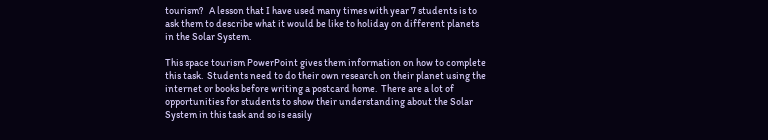tourism?   A lesson that I have used many times with year 7 students is to ask them to describe what it would be like to holiday on different planets in the Solar System.

This space tourism PowerPoint gives them information on how to complete this task.  Students need to do their own research on their planet using the internet or books before writing a postcard home.  There are a lot of opportunities for students to show their understanding about the Solar System in this task and so is easily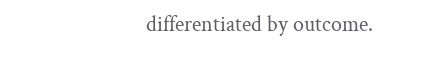differentiated by outcome.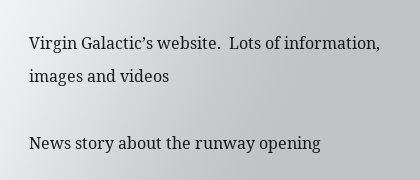Virgin Galactic’s website.  Lots of information, images and videos

News story about the runway opening